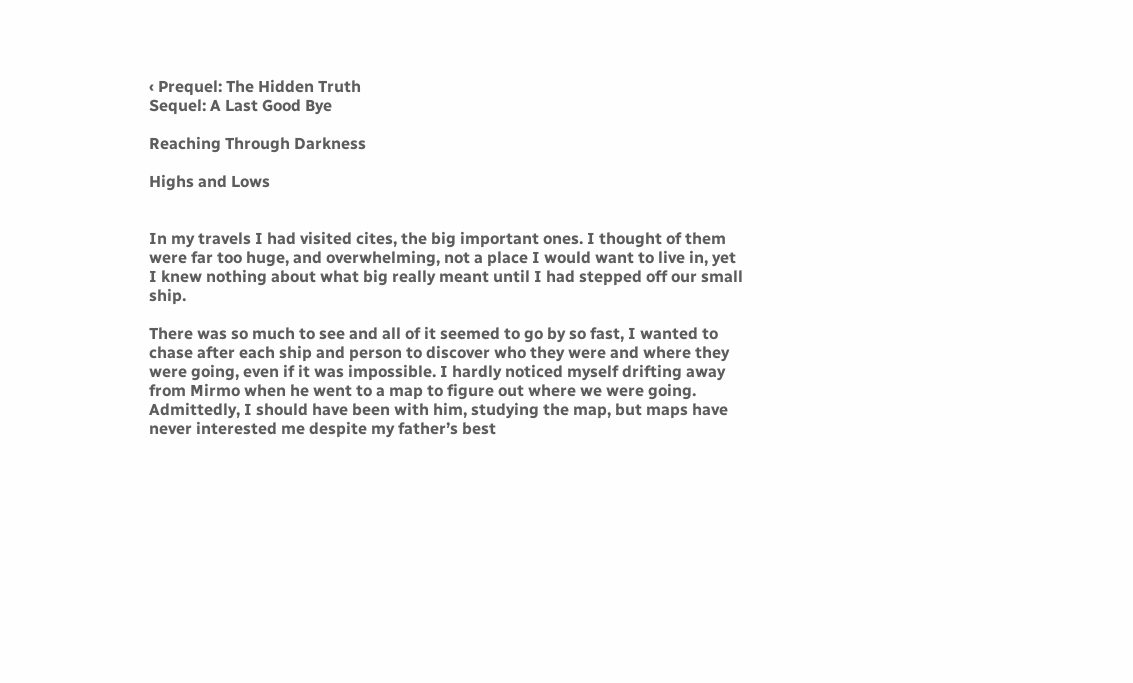‹ Prequel: The Hidden Truth
Sequel: A Last Good Bye

Reaching Through Darkness

Highs and Lows


In my travels I had visited cites, the big important ones. I thought of them were far too huge, and overwhelming, not a place I would want to live in, yet I knew nothing about what big really meant until I had stepped off our small ship.

There was so much to see and all of it seemed to go by so fast, I wanted to chase after each ship and person to discover who they were and where they were going, even if it was impossible. I hardly noticed myself drifting away from Mirmo when he went to a map to figure out where we were going. Admittedly, I should have been with him, studying the map, but maps have never interested me despite my father’s best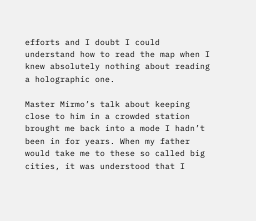efforts and I doubt I could understand how to read the map when I knew absolutely nothing about reading a holographic one.

Master Mirmo’s talk about keeping close to him in a crowded station brought me back into a mode I hadn’t been in for years. When my father would take me to these so called big cities, it was understood that I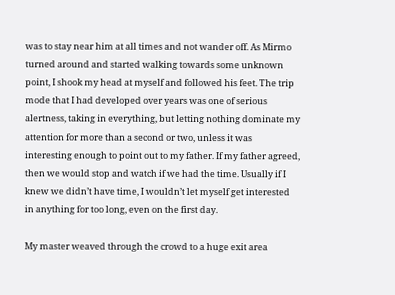was to stay near him at all times and not wander off. As Mirmo turned around and started walking towards some unknown point, I shook my head at myself and followed his feet. The trip mode that I had developed over years was one of serious alertness, taking in everything, but letting nothing dominate my attention for more than a second or two, unless it was interesting enough to point out to my father. If my father agreed, then we would stop and watch if we had the time. Usually if I knew we didn’t have time, I wouldn’t let myself get interested in anything for too long, even on the first day.

My master weaved through the crowd to a huge exit area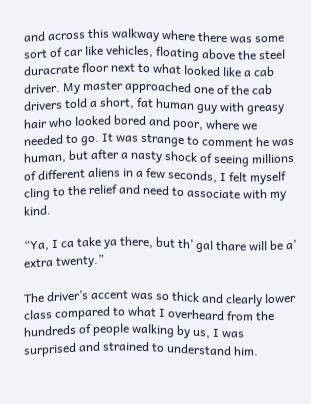and across this walkway where there was some sort of car like vehicles, floating above the steel duracrate floor next to what looked like a cab driver. My master approached one of the cab drivers told a short, fat human guy with greasy hair who looked bored and poor, where we needed to go. It was strange to comment he was human, but after a nasty shock of seeing millions of different aliens in a few seconds, I felt myself cling to the relief and need to associate with my kind.

“Ya, I ca take ya there, but th’ gal thare will be a’ extra twenty.”

The driver’s accent was so thick and clearly lower class compared to what I overheard from the hundreds of people walking by us, I was surprised and strained to understand him.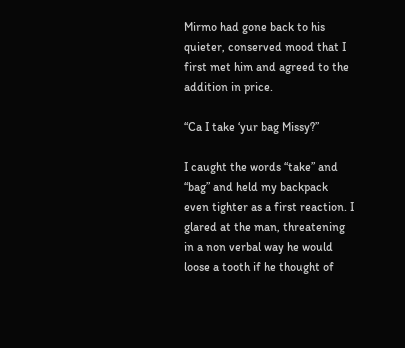Mirmo had gone back to his quieter, conserved mood that I first met him and agreed to the addition in price.

“Ca I take ‘yur bag Missy?”

I caught the words “take” and “bag” and held my backpack even tighter as a first reaction. I glared at the man, threatening in a non verbal way he would loose a tooth if he thought of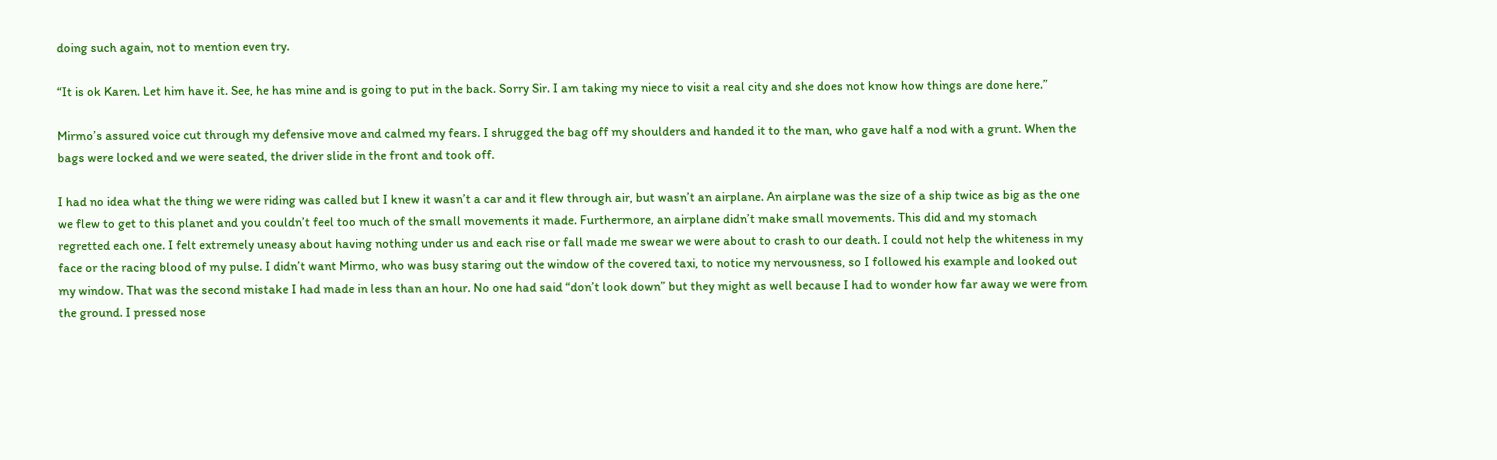doing such again, not to mention even try.

“It is ok Karen. Let him have it. See, he has mine and is going to put in the back. Sorry Sir. I am taking my niece to visit a real city and she does not know how things are done here.”

Mirmo’s assured voice cut through my defensive move and calmed my fears. I shrugged the bag off my shoulders and handed it to the man, who gave half a nod with a grunt. When the bags were locked and we were seated, the driver slide in the front and took off.

I had no idea what the thing we were riding was called but I knew it wasn’t a car and it flew through air, but wasn’t an airplane. An airplane was the size of a ship twice as big as the one we flew to get to this planet and you couldn’t feel too much of the small movements it made. Furthermore, an airplane didn’t make small movements. This did and my stomach regretted each one. I felt extremely uneasy about having nothing under us and each rise or fall made me swear we were about to crash to our death. I could not help the whiteness in my face or the racing blood of my pulse. I didn’t want Mirmo, who was busy staring out the window of the covered taxi, to notice my nervousness, so I followed his example and looked out my window. That was the second mistake I had made in less than an hour. No one had said “don’t look down” but they might as well because I had to wonder how far away we were from the ground. I pressed nose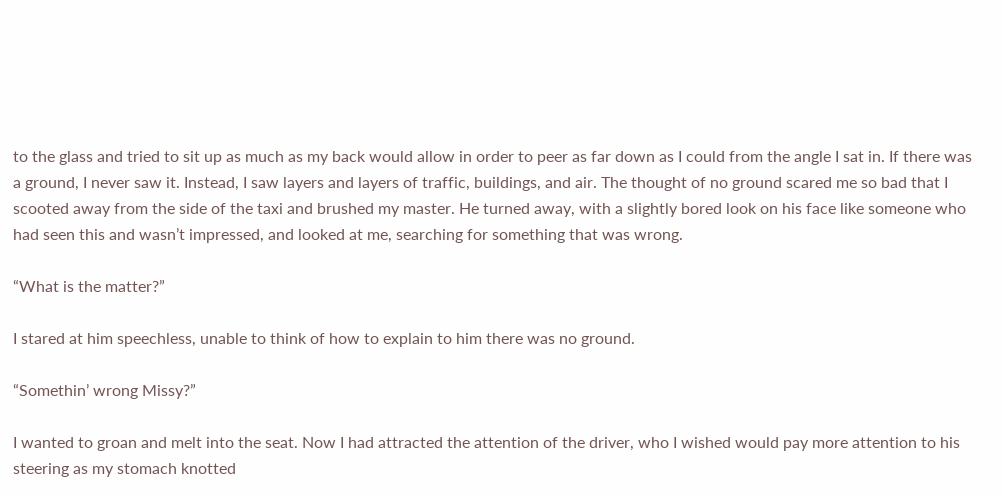to the glass and tried to sit up as much as my back would allow in order to peer as far down as I could from the angle I sat in. If there was a ground, I never saw it. Instead, I saw layers and layers of traffic, buildings, and air. The thought of no ground scared me so bad that I scooted away from the side of the taxi and brushed my master. He turned away, with a slightly bored look on his face like someone who had seen this and wasn’t impressed, and looked at me, searching for something that was wrong.

“What is the matter?”

I stared at him speechless, unable to think of how to explain to him there was no ground.

“Somethin’ wrong Missy?”

I wanted to groan and melt into the seat. Now I had attracted the attention of the driver, who I wished would pay more attention to his steering as my stomach knotted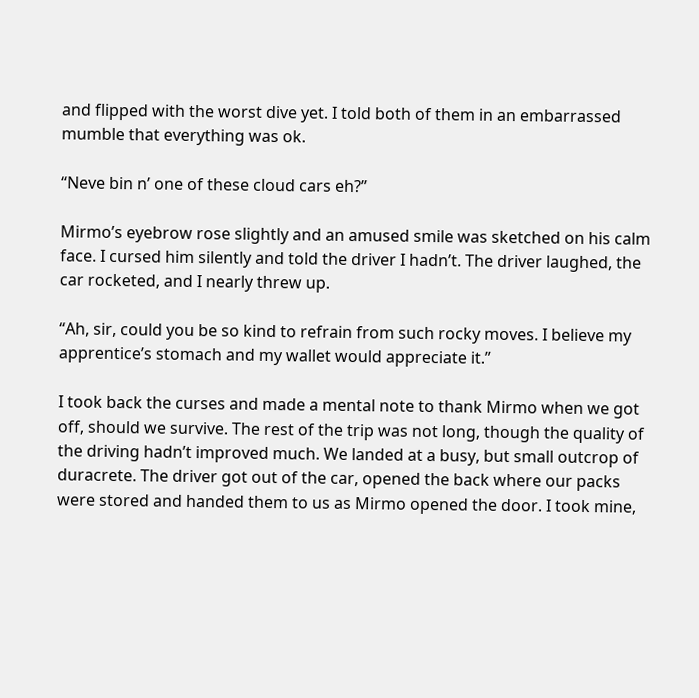and flipped with the worst dive yet. I told both of them in an embarrassed mumble that everything was ok.

“Neve bin n’ one of these cloud cars eh?”

Mirmo’s eyebrow rose slightly and an amused smile was sketched on his calm face. I cursed him silently and told the driver I hadn’t. The driver laughed, the car rocketed, and I nearly threw up.

“Ah, sir, could you be so kind to refrain from such rocky moves. I believe my apprentice’s stomach and my wallet would appreciate it.”

I took back the curses and made a mental note to thank Mirmo when we got off, should we survive. The rest of the trip was not long, though the quality of the driving hadn’t improved much. We landed at a busy, but small outcrop of duracrete. The driver got out of the car, opened the back where our packs were stored and handed them to us as Mirmo opened the door. I took mine,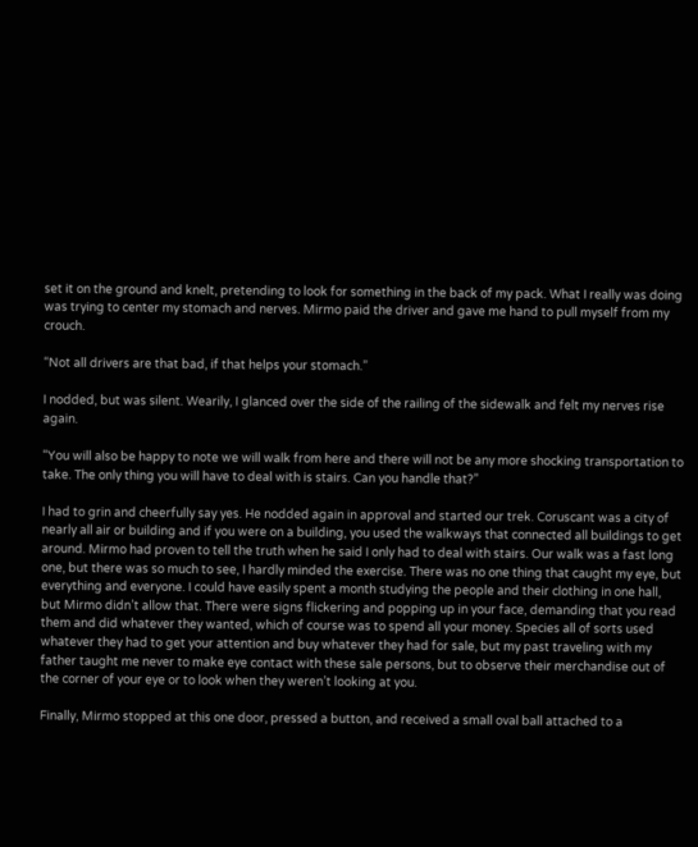set it on the ground and knelt, pretending to look for something in the back of my pack. What I really was doing was trying to center my stomach and nerves. Mirmo paid the driver and gave me hand to pull myself from my crouch.

“Not all drivers are that bad, if that helps your stomach.”

I nodded, but was silent. Wearily, I glanced over the side of the railing of the sidewalk and felt my nerves rise again.

“You will also be happy to note we will walk from here and there will not be any more shocking transportation to take. The only thing you will have to deal with is stairs. Can you handle that?”

I had to grin and cheerfully say yes. He nodded again in approval and started our trek. Coruscant was a city of nearly all air or building and if you were on a building, you used the walkways that connected all buildings to get around. Mirmo had proven to tell the truth when he said I only had to deal with stairs. Our walk was a fast long one, but there was so much to see, I hardly minded the exercise. There was no one thing that caught my eye, but everything and everyone. I could have easily spent a month studying the people and their clothing in one hall, but Mirmo didn’t allow that. There were signs flickering and popping up in your face, demanding that you read them and did whatever they wanted, which of course was to spend all your money. Species all of sorts used whatever they had to get your attention and buy whatever they had for sale, but my past traveling with my father taught me never to make eye contact with these sale persons, but to observe their merchandise out of the corner of your eye or to look when they weren’t looking at you.

Finally, Mirmo stopped at this one door, pressed a button, and received a small oval ball attached to a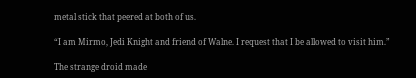metal stick that peered at both of us.

“I am Mirmo, Jedi Knight and friend of Walne. I request that I be allowed to visit him.”

The strange droid made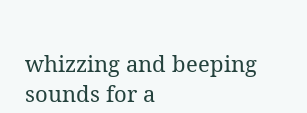whizzing and beeping sounds for a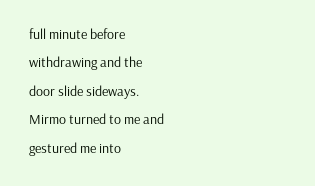full minute before withdrawing and the door slide sideways. Mirmo turned to me and gestured me into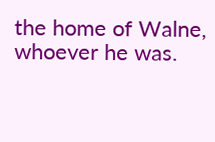the home of Walne, whoever he was.